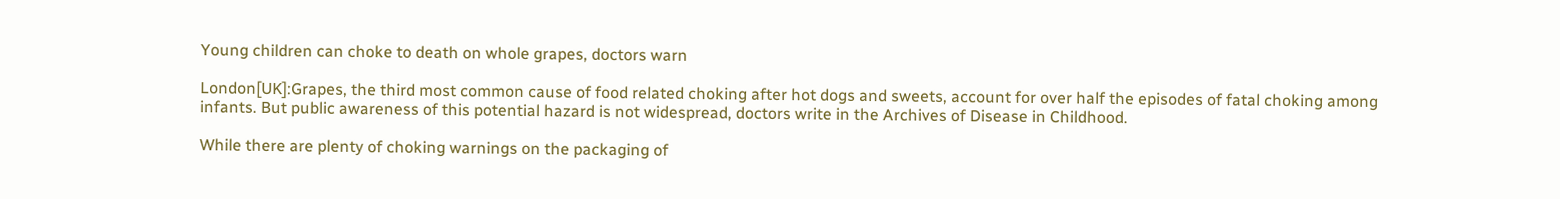Young children can choke to death on whole grapes, doctors warn

London[UK]:Grapes, the third most common cause of food related choking after hot dogs and sweets, account for over half the episodes of fatal choking among infants. But public awareness of this potential hazard is not widespread, doctors write in the Archives of Disease in Childhood.

While there are plenty of choking warnings on the packaging of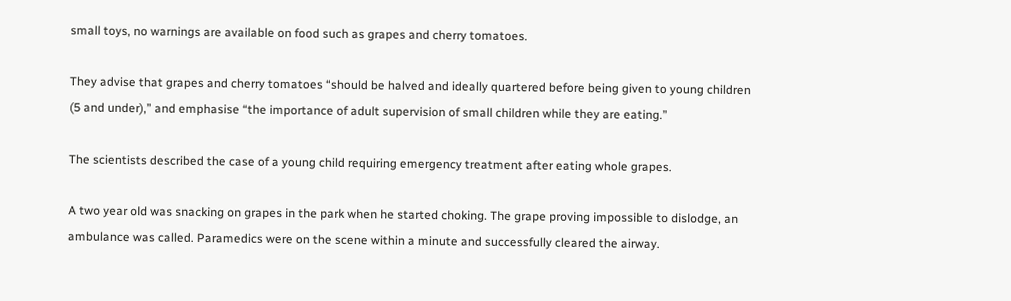small toys, no warnings are available on food such as grapes and cherry tomatoes.

They advise that grapes and cherry tomatoes “should be halved and ideally quartered before being given to young children (5 and under),” and emphasise “the importance of adult supervision of small children while they are eating.”

The scientists described the case of a young child requiring emergency treatment after eating whole grapes.

A two year old was snacking on grapes in the park when he started choking. The grape proving impossible to dislodge, an ambulance was called. Paramedics were on the scene within a minute and successfully cleared the airway.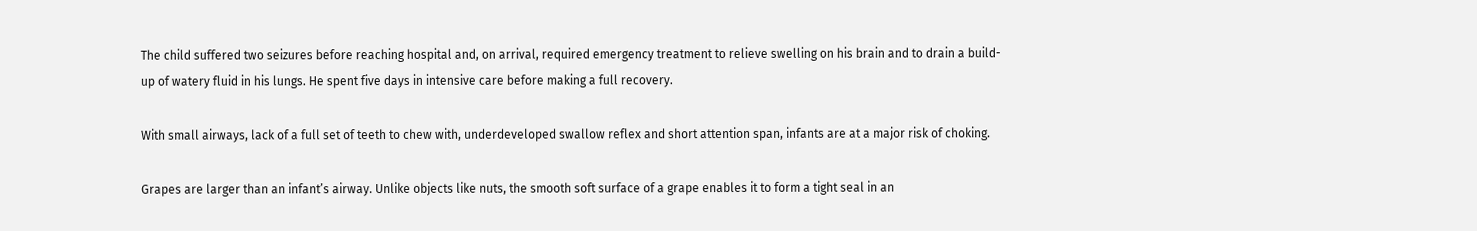The child suffered two seizures before reaching hospital and, on arrival, required emergency treatment to relieve swelling on his brain and to drain a build-up of watery fluid in his lungs. He spent five days in intensive care before making a full recovery.

With small airways, lack of a full set of teeth to chew with, underdeveloped swallow reflex and short attention span, infants are at a major risk of choking.

Grapes are larger than an infant’s airway. Unlike objects like nuts, the smooth soft surface of a grape enables it to form a tight seal in an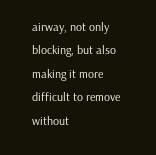airway, not only blocking, but also making it more difficult to remove without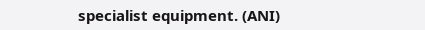specialist equipment. (ANI)